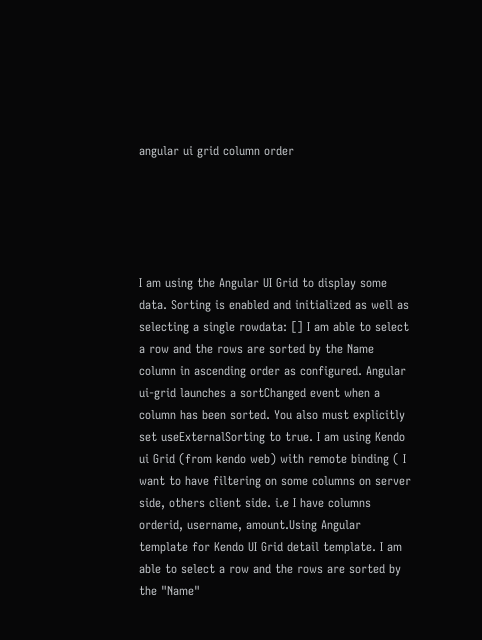angular ui grid column order





I am using the Angular UI Grid to display some data. Sorting is enabled and initialized as well as selecting a single rowdata: [] I am able to select a row and the rows are sorted by the Name column in ascending order as configured. Angular ui-grid launches a sortChanged event when a column has been sorted. You also must explicitly set useExternalSorting to true. I am using Kendo ui Grid (from kendo web) with remote binding ( I want to have filtering on some columns on server side, others client side. i.e I have columns orderid, username, amount.Using Angular template for Kendo UI Grid detail template. I am able to select a row and the rows are sorted by the "Name"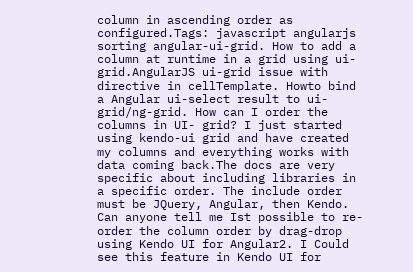column in ascending order as configured.Tags: javascript angularjs sorting angular-ui-grid. How to add a column at runtime in a grid using ui-grid.AngularJS ui-grid issue with directive in cellTemplate. Howto bind a Angular ui-select result to ui-grid/ng-grid. How can I order the columns in UI- grid? I just started using kendo-ui grid and have created my columns and everything works with data coming back.The docs are very specific about including libraries in a specific order. The include order must be JQuery, Angular, then Kendo. Can anyone tell me Ist possible to re-order the column order by drag-drop using Kendo UI for Angular2. I Could see this feature in Kendo UI for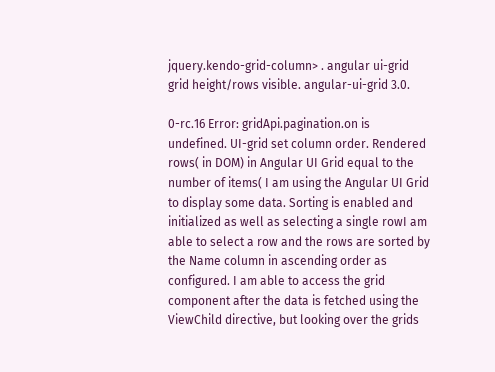jquery.kendo-grid-column> . angular ui-grid grid height/rows visible. angular-ui-grid 3.0.

0-rc.16 Error: gridApi.pagination.on is undefined. UI-grid set column order. Rendered rows( in DOM) in Angular UI Grid equal to the number of items( I am using the Angular UI Grid to display some data. Sorting is enabled and initialized as well as selecting a single rowI am able to select a row and the rows are sorted by the Name column in ascending order as configured. I am able to access the grid component after the data is fetched using the ViewChild directive, but looking over the grids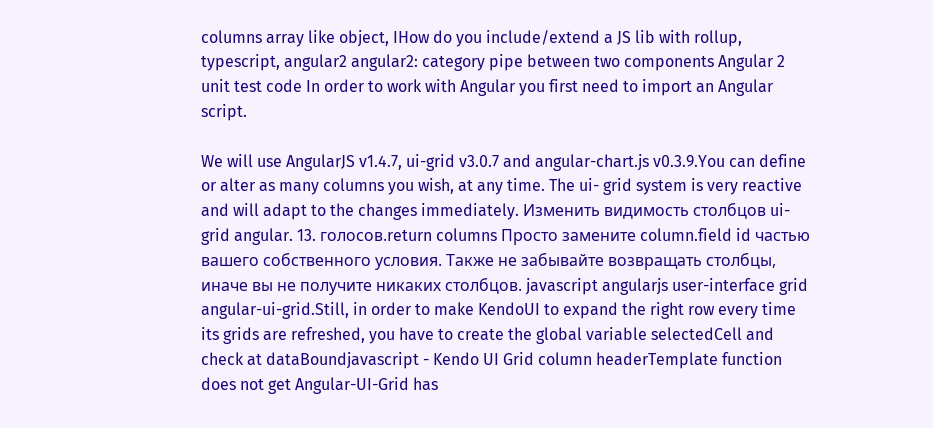columns array like object, IHow do you include/extend a JS lib with rollup, typescript, angular2 angular2: category pipe between two components Angular 2 unit test code In order to work with Angular you first need to import an Angular script.

We will use AngularJS v1.4.7, ui-grid v3.0.7 and angular-chart.js v0.3.9.You can define or alter as many columns you wish, at any time. The ui- grid system is very reactive and will adapt to the changes immediately. Изменить видимость столбцов ui-grid angular. 13. голосов.return columns Просто замените column.field id частью вашего собственного условия. Также не забывайте возвращать столбцы, иначе вы не получите никаких столбцов. javascript angularjs user-interface grid angular-ui-grid.Still, in order to make KendoUI to expand the right row every time its grids are refreshed, you have to create the global variable selectedCell and check at dataBoundjavascript - Kendo UI Grid column headerTemplate function does not get Angular-UI-Grid has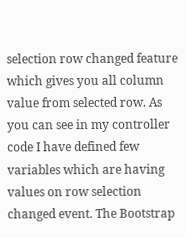selection row changed feature which gives you all column value from selected row. As you can see in my controller code I have defined few variables which are having values on row selection changed event. The Bootstrap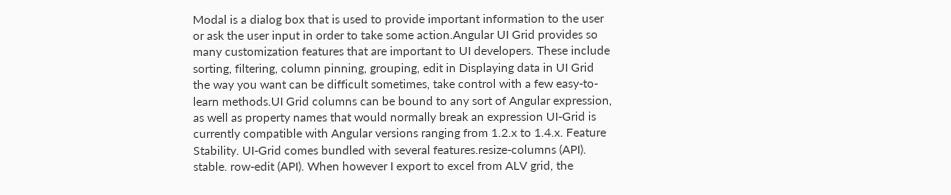Modal is a dialog box that is used to provide important information to the user or ask the user input in order to take some action.Angular UI Grid provides so many customization features that are important to UI developers. These include sorting, filtering, column pinning, grouping, edit in Displaying data in UI Grid the way you want can be difficult sometimes, take control with a few easy-to-learn methods.UI Grid columns can be bound to any sort of Angular expression, as well as property names that would normally break an expression UI-Grid is currently compatible with Angular versions ranging from 1.2.x to 1.4.x. Feature Stability. UI-Grid comes bundled with several features.resize-columns (API). stable. row-edit (API). When however I export to excel from ALV grid, the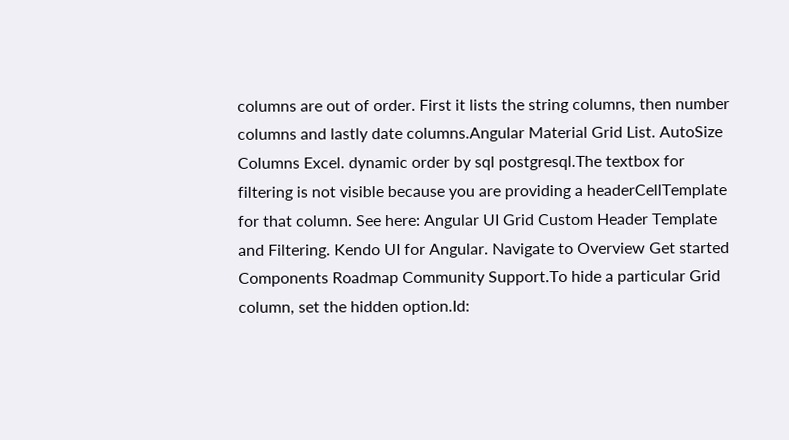columns are out of order. First it lists the string columns, then number columns and lastly date columns.Angular Material Grid List. AutoSize Columns Excel. dynamic order by sql postgresql.The textbox for filtering is not visible because you are providing a headerCellTemplate for that column. See here: Angular UI Grid Custom Header Template and Filtering. Kendo UI for Angular. Navigate to Overview Get started Components Roadmap Community Support.To hide a particular Grid column, set the hidden option.Id: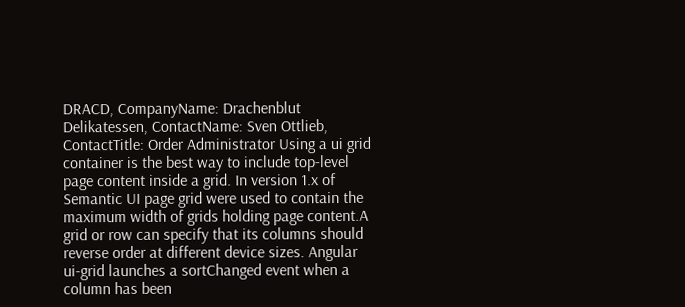DRACD, CompanyName: Drachenblut Delikatessen, ContactName: Sven Ottlieb, ContactTitle: Order Administrator Using a ui grid container is the best way to include top-level page content inside a grid. In version 1.x of Semantic UI page grid were used to contain the maximum width of grids holding page content.A grid or row can specify that its columns should reverse order at different device sizes. Angular ui-grid launches a sortChanged event when a column has been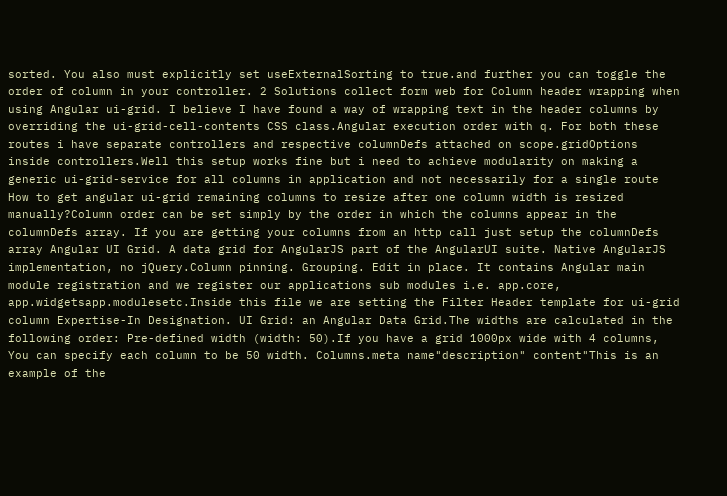sorted. You also must explicitly set useExternalSorting to true.and further you can toggle the order of column in your controller. 2 Solutions collect form web for Column header wrapping when using Angular ui-grid. I believe I have found a way of wrapping text in the header columns by overriding the ui-grid-cell-contents CSS class.Angular execution order with q. For both these routes i have separate controllers and respective columnDefs attached on scope.gridOptions inside controllers.Well this setup works fine but i need to achieve modularity on making a generic ui-grid-service for all columns in application and not necessarily for a single route How to get angular ui-grid remaining columns to resize after one column width is resized manually?Column order can be set simply by the order in which the columns appear in the columnDefs array. If you are getting your columns from an http call just setup the columnDefs array Angular UI Grid. A data grid for AngularJS part of the AngularUI suite. Native AngularJS implementation, no jQuery.Column pinning. Grouping. Edit in place. It contains Angular main module registration and we register our applications sub modules i.e. app.core, app.widgetsapp.modulesetc.Inside this file we are setting the Filter Header template for ui-grid column Expertise-In Designation. UI Grid: an Angular Data Grid.The widths are calculated in the following order: Pre-defined width (width: 50).If you have a grid 1000px wide with 4 columns, You can specify each column to be 50 width. Columns.meta name"description" content"This is an example of the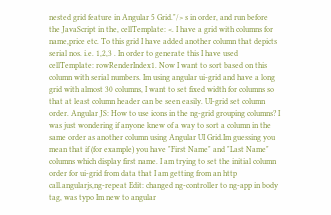nested grid feature in Angular 5 Grid."/> s in order, and run before the JavaScript in the, cellTemplate: <. I have a grid with columns for name,price etc. To this grid I have added another column that depicts serial nos. i.e. 1,2,3 . In order to generate this I have used cellTemplate: rowRenderIndex1. Now I want to sort based on this column with serial numbers. Im using angular ui-grid and have a long grid with almost 30 columns, I want to set fixed width for columns so that at least column header can be seen easily. UI-grid set column order. Angular JS: How to use icons in the ng-grid grouping columns? I was just wondering if anyone knew of a way to sort a column in the same order as another column using Angular UI Grid.Im guessing you mean that if (for example) you have "First Name" and "Last Name" columns which display first name. I am trying to set the initial column order for ui-grid from data that I am getting from an http call.angularjs,ng-repeat Edit: changed ng-controller to ng-app in body tag, was typo Im new to angular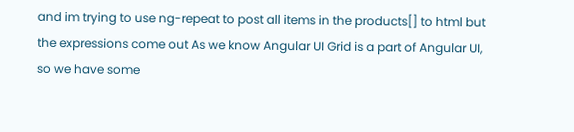and im trying to use ng-repeat to post all items in the products[] to html but the expressions come out As we know Angular UI Grid is a part of Angular UI, so we have some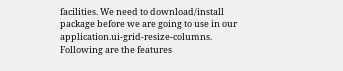facilities. We need to download/install package before we are going to use in our application.ui-grid-resize-columns. Following are the features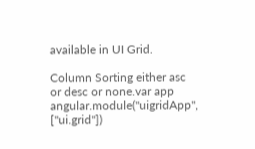available in UI Grid.

Column Sorting either asc or desc or none.var app angular.module("uigridApp", ["ui.grid"])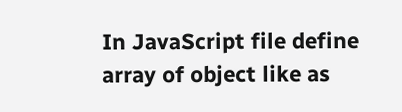In JavaScript file define array of object like as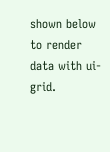shown below to render data with ui-grid.